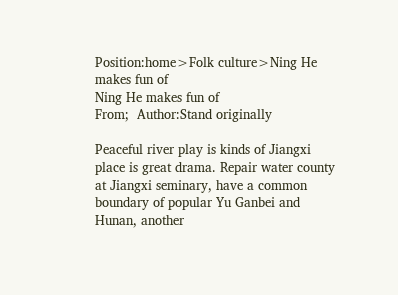Position:home>Folk culture>Ning He makes fun of
Ning He makes fun of
From;  Author:Stand originally

Peaceful river play is kinds of Jiangxi place is great drama. Repair water county at Jiangxi seminary, have a common boundary of popular Yu Ganbei and Hunan, another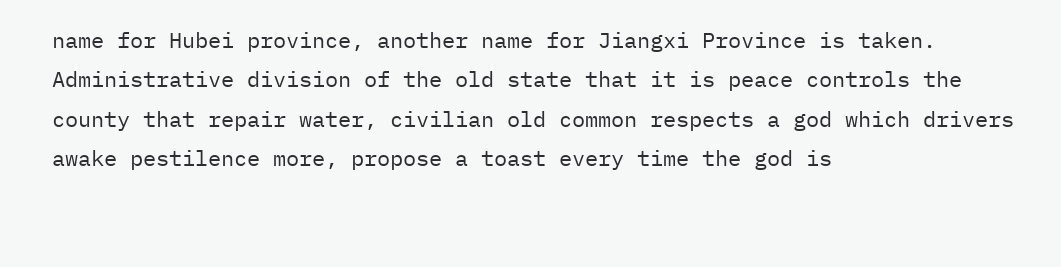name for Hubei province, another name for Jiangxi Province is taken. Administrative division of the old state that it is peace controls the county that repair water, civilian old common respects a god which drivers awake pestilence more, propose a toast every time the god is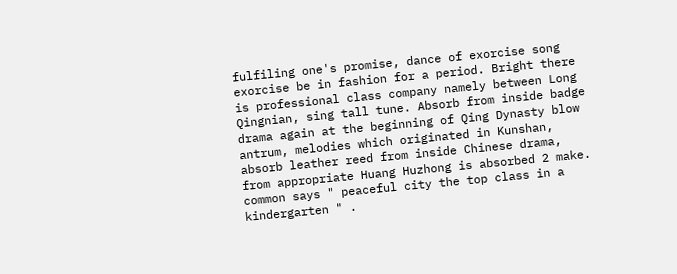fulfiling one's promise, dance of exorcise song exorcise be in fashion for a period. Bright there is professional class company namely between Long Qingnian, sing tall tune. Absorb from inside badge drama again at the beginning of Qing Dynasty blow antrum, melodies which originated in Kunshan, absorb leather reed from inside Chinese drama, from appropriate Huang Huzhong is absorbed 2 make. common says " peaceful city the top class in a kindergarten " .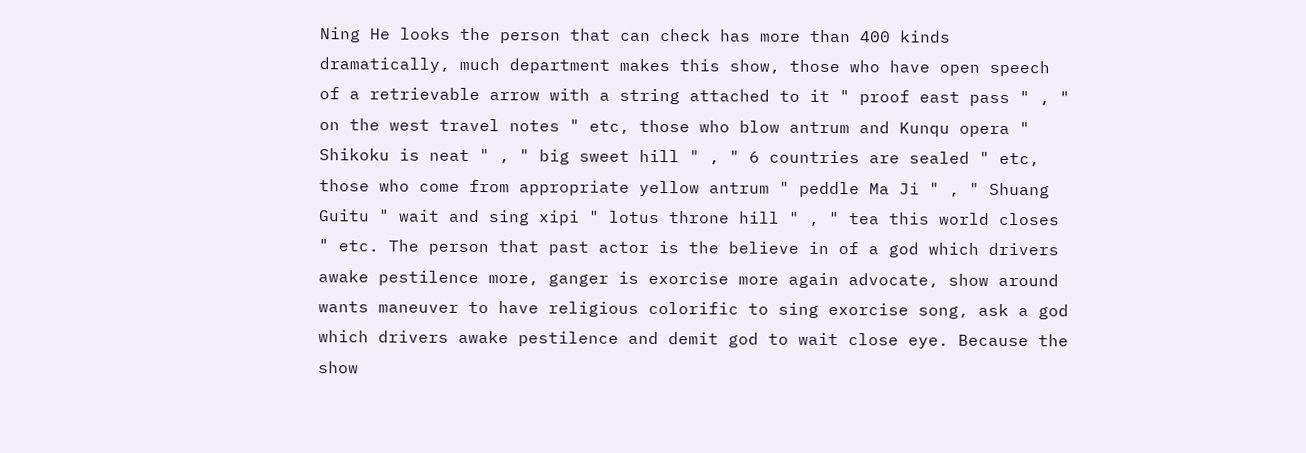Ning He looks the person that can check has more than 400 kinds dramatically, much department makes this show, those who have open speech of a retrievable arrow with a string attached to it " proof east pass " , " on the west travel notes " etc, those who blow antrum and Kunqu opera " Shikoku is neat " , " big sweet hill " , " 6 countries are sealed " etc, those who come from appropriate yellow antrum " peddle Ma Ji " , " Shuang Guitu " wait and sing xipi " lotus throne hill " , " tea this world closes " etc. The person that past actor is the believe in of a god which drivers awake pestilence more, ganger is exorcise more again advocate, show around wants maneuver to have religious colorific to sing exorcise song, ask a god which drivers awake pestilence and demit god to wait close eye. Because the show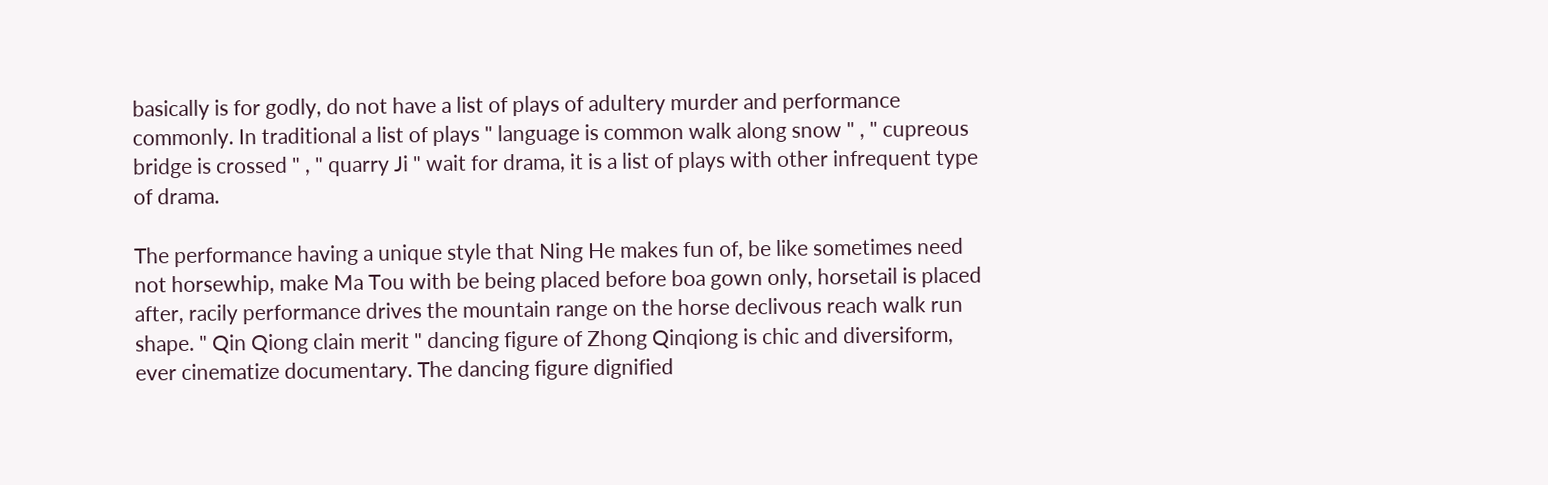basically is for godly, do not have a list of plays of adultery murder and performance commonly. In traditional a list of plays " language is common walk along snow " , " cupreous bridge is crossed " , " quarry Ji " wait for drama, it is a list of plays with other infrequent type of drama.

The performance having a unique style that Ning He makes fun of, be like sometimes need not horsewhip, make Ma Tou with be being placed before boa gown only, horsetail is placed after, racily performance drives the mountain range on the horse declivous reach walk run shape. " Qin Qiong clain merit " dancing figure of Zhong Qinqiong is chic and diversiform, ever cinematize documentary. The dancing figure dignified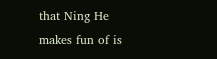that Ning He makes fun of is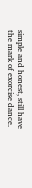simple and honest, still have the mark of exorcise dance.